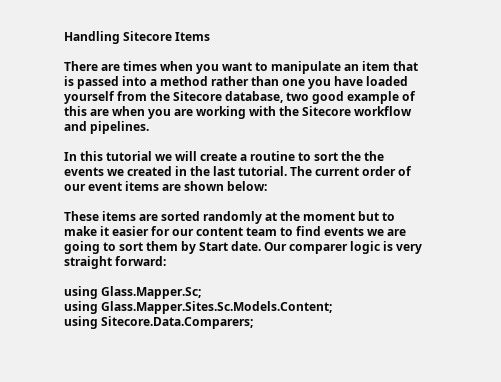Handling Sitecore Items

There are times when you want to manipulate an item that is passed into a method rather than one you have loaded yourself from the Sitecore database, two good example of this are when you are working with the Sitecore workflow and pipelines.

In this tutorial we will create a routine to sort the the events we created in the last tutorial. The current order of our event items are shown below:

These items are sorted randomly at the moment but to make it easier for our content team to find events we are going to sort them by Start date. Our comparer logic is very straight forward:

using Glass.Mapper.Sc;
using Glass.Mapper.Sites.Sc.Models.Content;
using Sitecore.Data.Comparers;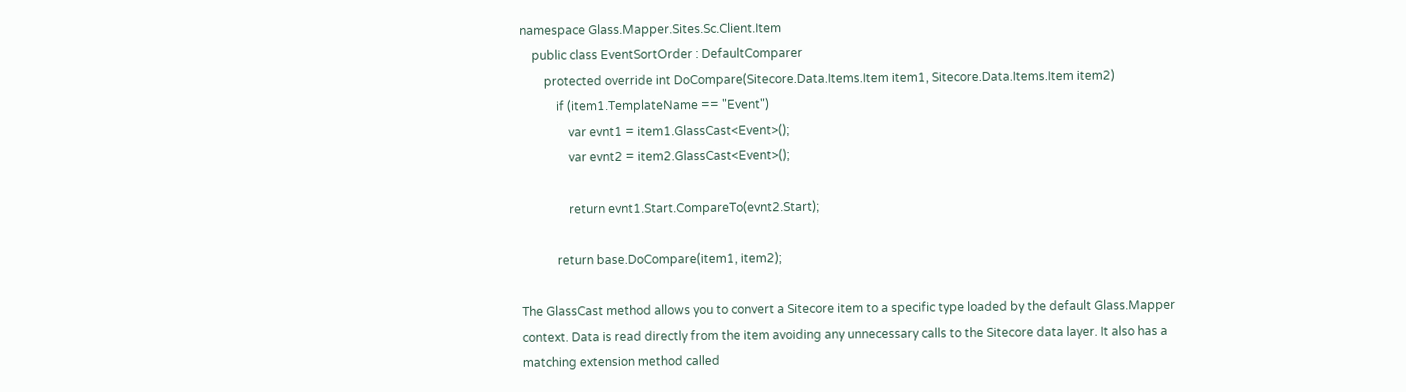namespace Glass.Mapper.Sites.Sc.Client.Item
    public class EventSortOrder : DefaultComparer
        protected override int DoCompare(Sitecore.Data.Items.Item item1, Sitecore.Data.Items.Item item2)
            if (item1.TemplateName == "Event")
                var evnt1 = item1.GlassCast<Event>();
                var evnt2 = item2.GlassCast<Event>();

                return evnt1.Start.CompareTo(evnt2.Start);

            return base.DoCompare(item1, item2);

The GlassCast method allows you to convert a Sitecore item to a specific type loaded by the default Glass.Mapper context. Data is read directly from the item avoiding any unnecessary calls to the Sitecore data layer. It also has a matching extension method called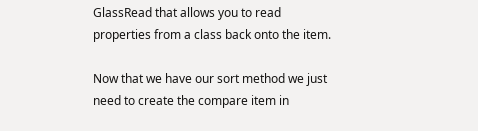GlassRead that allows you to read properties from a class back onto the item.

Now that we have our sort method we just need to create the compare item in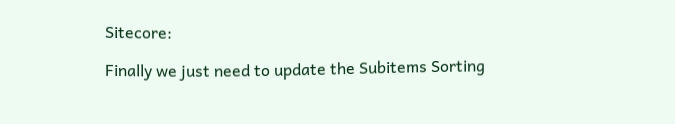Sitecore:

Finally we just need to update the Subitems Sorting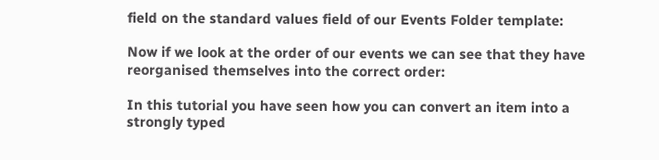field on the standard values field of our Events Folder template:

Now if we look at the order of our events we can see that they have reorganised themselves into the correct order:

In this tutorial you have seen how you can convert an item into a strongly typed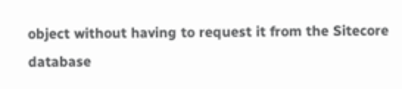object without having to request it from the Sitecore database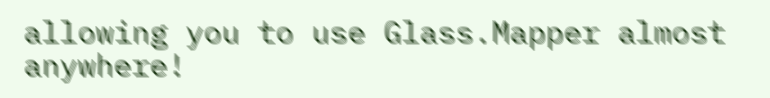allowing you to use Glass.Mapper almost anywhere!